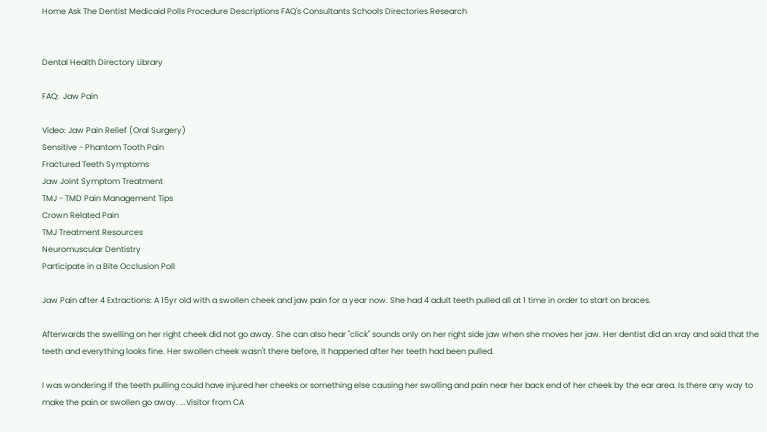Home Ask The Dentist Medicaid Polls Procedure Descriptions FAQ's Consultants Schools Directories Research


Dental Health Directory Library

FAQ:  Jaw Pain

Video: Jaw Pain Relief (Oral Surgery)
Sensitive - Phantom Tooth Pain
Fractured Teeth Symptoms
Jaw Joint Symptom Treatment
TMJ - TMD Pain Management Tips
Crown Related Pain
TMJ Treatment Resources
Neuromuscular Dentistry
Participate in a Bite Occlusion Poll

Jaw Pain after 4 Extractions: A 15yr old with a swollen cheek and jaw pain for a year now. She had 4 adult teeth pulled all at 1 time in order to start on braces.

Afterwards the swelling on her right cheek did not go away. She can also hear "click" sounds only on her right side jaw when she moves her jaw. Her dentist did an xray and said that the teeth and everything looks fine. Her swollen cheek wasn't there before, it happened after her teeth had been pulled.

I was wondering if the teeth pulling could have injured her cheeks or something else causing her swolling and pain near her back end of her cheek by the ear area. Is there any way to make the pain or swollen go away. ...Visitor from CA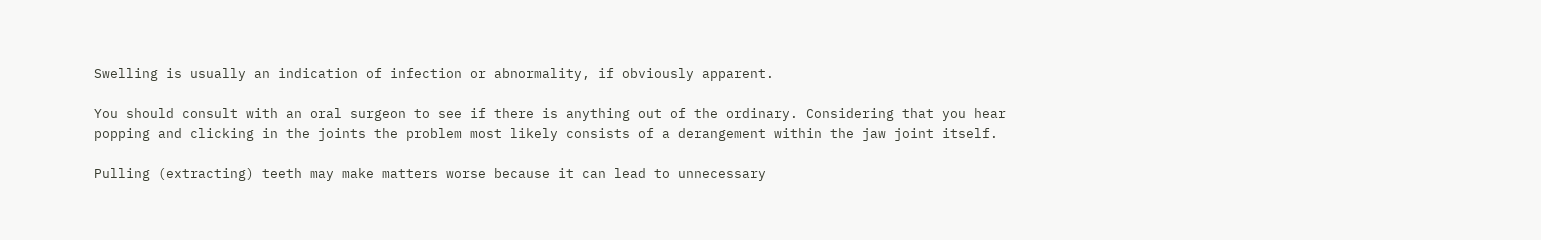Swelling is usually an indication of infection or abnormality, if obviously apparent.

You should consult with an oral surgeon to see if there is anything out of the ordinary. Considering that you hear popping and clicking in the joints the problem most likely consists of a derangement within the jaw joint itself.

Pulling (extracting) teeth may make matters worse because it can lead to unnecessary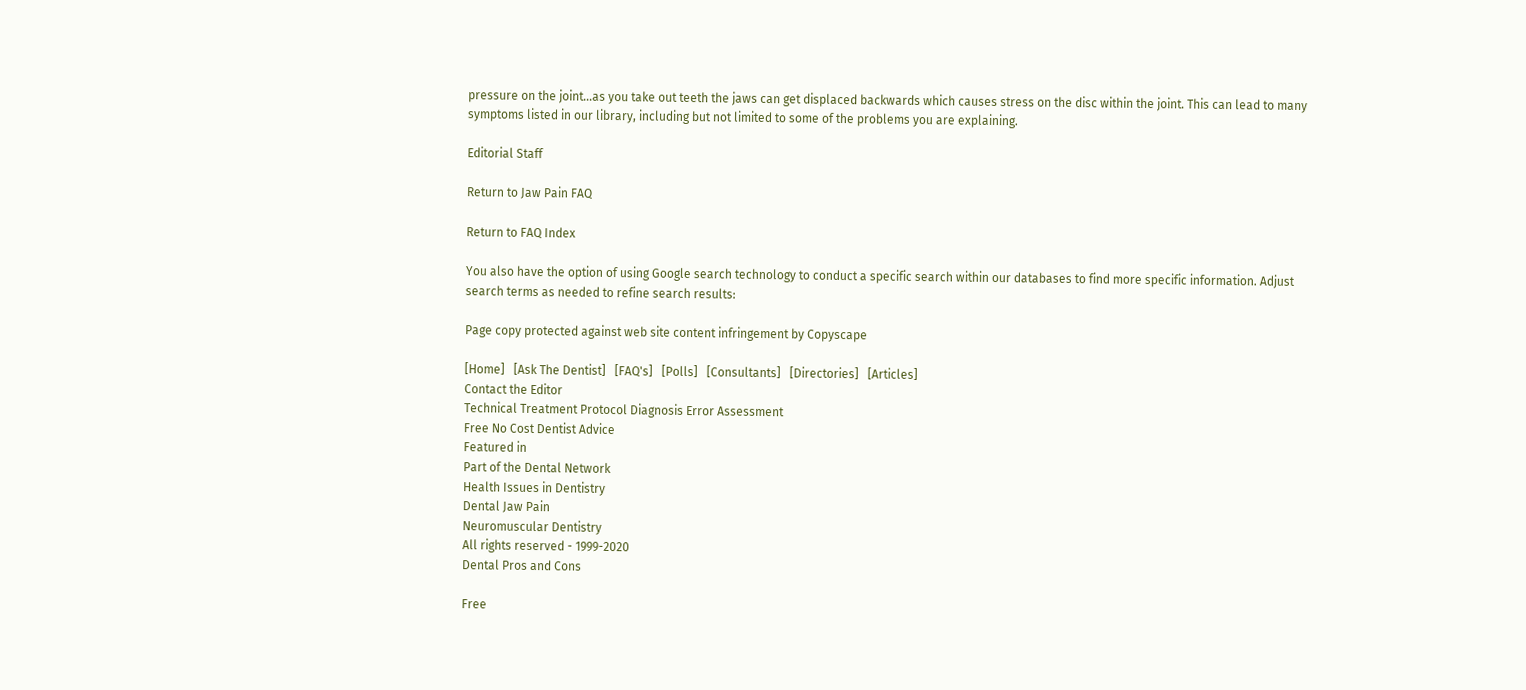pressure on the joint...as you take out teeth the jaws can get displaced backwards which causes stress on the disc within the joint. This can lead to many symptoms listed in our library, including but not limited to some of the problems you are explaining.

Editorial Staff

Return to Jaw Pain FAQ

Return to FAQ Index

You also have the option of using Google search technology to conduct a specific search within our databases to find more specific information. Adjust search terms as needed to refine search results:

Page copy protected against web site content infringement by Copyscape

[Home]   [Ask The Dentist]   [FAQ's]   [Polls]   [Consultants]   [Directories]   [Articles]
Contact the Editor
Technical Treatment Protocol Diagnosis Error Assessment
Free No Cost Dentist Advice
Featured in
Part of the Dental Network
Health Issues in Dentistry
Dental Jaw Pain
Neuromuscular Dentistry
All rights reserved - 1999-2020
Dental Pros and Cons

Free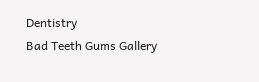Dentistry
Bad Teeth Gums Gallery